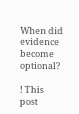When did evidence become optional?

! This post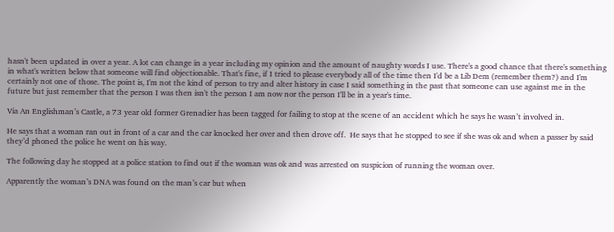hasn't been updated in over a year. A lot can change in a year including my opinion and the amount of naughty words I use. There's a good chance that there's something in what's written below that someone will find objectionable. That's fine, if I tried to please everybody all of the time then I'd be a Lib Dem (remember them?) and I'm certainly not one of those. The point is, I'm not the kind of person to try and alter history in case I said something in the past that someone can use against me in the future but just remember that the person I was then isn't the person I am now nor the person I'll be in a year's time.

Via An Englishman’s Castle, a 73 year old former Grenadier has been tagged for failing to stop at the scene of an accident which he says he wasn’t involved in.

He says that a woman ran out in front of a car and the car knocked her over and then drove off.  He says that he stopped to see if she was ok and when a passer by said they’d phoned the police he went on his way.

The following day he stopped at a police station to find out if the woman was ok and was arrested on suspicion of running the woman over.

Apparently the woman’s DNA was found on the man’s car but when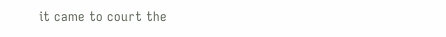it came to court the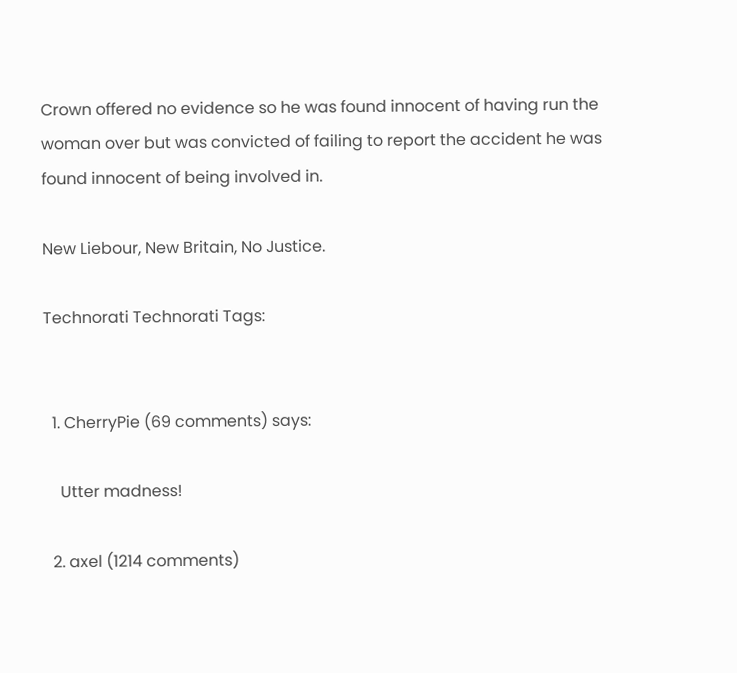Crown offered no evidence so he was found innocent of having run the woman over but was convicted of failing to report the accident he was found innocent of being involved in.

New Liebour, New Britain, No Justice.

Technorati Technorati Tags:


  1. CherryPie (69 comments) says:

    Utter madness!

  2. axel (1214 comments)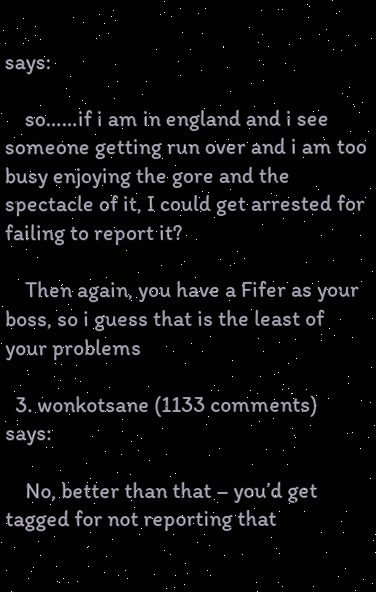says:

    so……if i am in england and i see someone getting run over and i am too busy enjoying the gore and the spectacle of it, I could get arrested for failing to report it?

    Then again, you have a Fifer as your boss, so i guess that is the least of your problems

  3. wonkotsane (1133 comments) says:

    No, better than that – you’d get tagged for not reporting that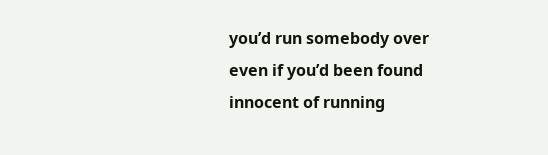you’d run somebody over even if you’d been found innocent of running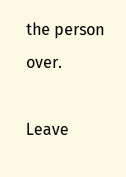the person over.

Leave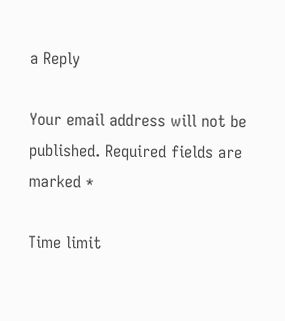a Reply

Your email address will not be published. Required fields are marked *

Time limit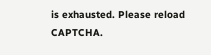is exhausted. Please reload CAPTCHA.